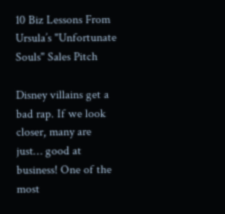10 Biz Lessons From Ursula’s "Unfortunate Souls" Sales Pitch

Disney villains get a bad rap. If we look closer, many are just… good at business! One of the most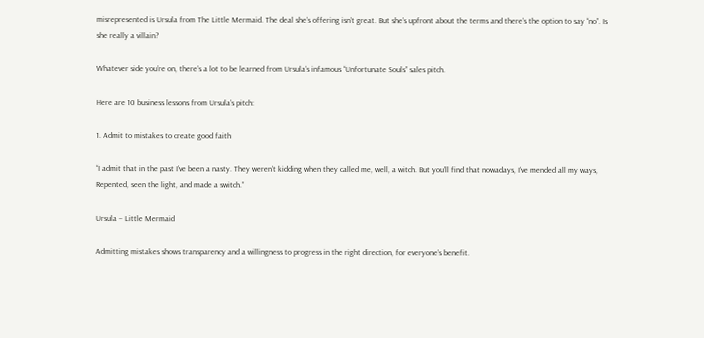misrepresented is Ursula from The Little Mermaid. The deal she’s offering isn’t great. But she’s upfront about the terms and there’s the option to say “no”. Is she really a villain?

Whatever side you’re on, there’s a lot to be learned from Ursula’s infamous “Unfortunate Souls” sales pitch.

Here are 10 business lessons from Ursula’s pitch:

1. Admit to mistakes to create good faith

“I admit that in the past I’ve been a nasty. They weren’t kidding when they called me, well, a witch. But you’ll find that nowadays, I’ve mended all my ways, Repented, seen the light, and made a switch.”

Ursula – Little Mermaid

Admitting mistakes shows transparency and a willingness to progress in the right direction, for everyone’s benefit.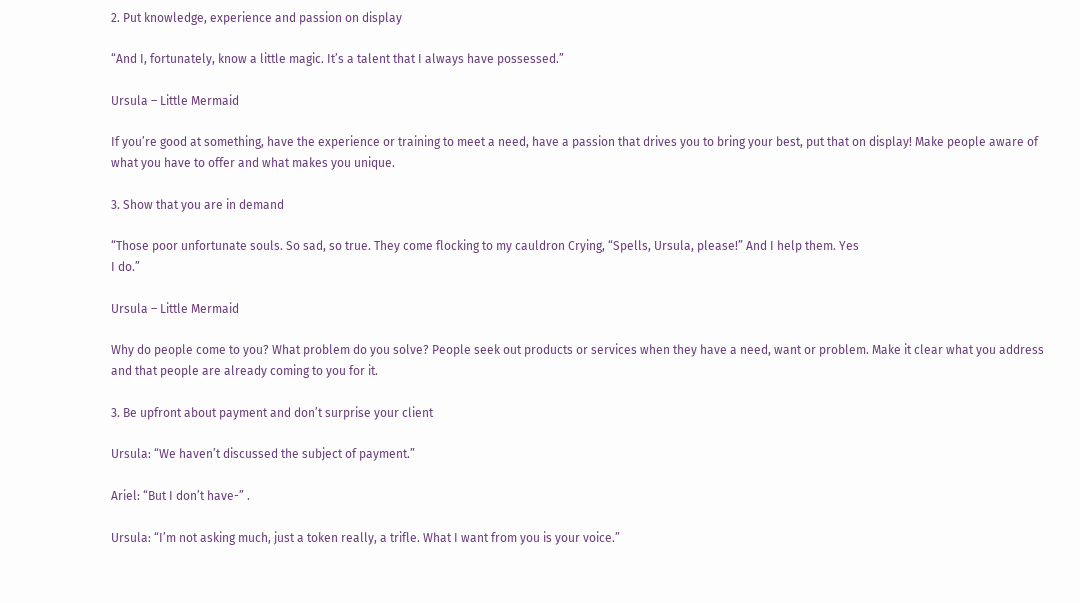2. Put knowledge, experience and passion on display

“And I, fortunately, know a little magic. It’s a talent that I always have possessed.”

Ursula – Little Mermaid

If you’re good at something, have the experience or training to meet a need, have a passion that drives you to bring your best, put that on display! Make people aware of what you have to offer and what makes you unique.

3. Show that you are in demand

“Those poor unfortunate souls. So sad, so true. They come flocking to my cauldron Crying, “Spells, Ursula, please!” And I help them. Yes
I do.”

Ursula – Little Mermaid

Why do people come to you? What problem do you solve? People seek out products or services when they have a need, want or problem. Make it clear what you address and that people are already coming to you for it.

3. Be upfront about payment and don’t surprise your client

Ursula: “We haven’t discussed the subject of payment.”

Ariel: “But I don’t have-” .

Ursula: “I’m not asking much, just a token really, a trifle. What I want from you is your voice.”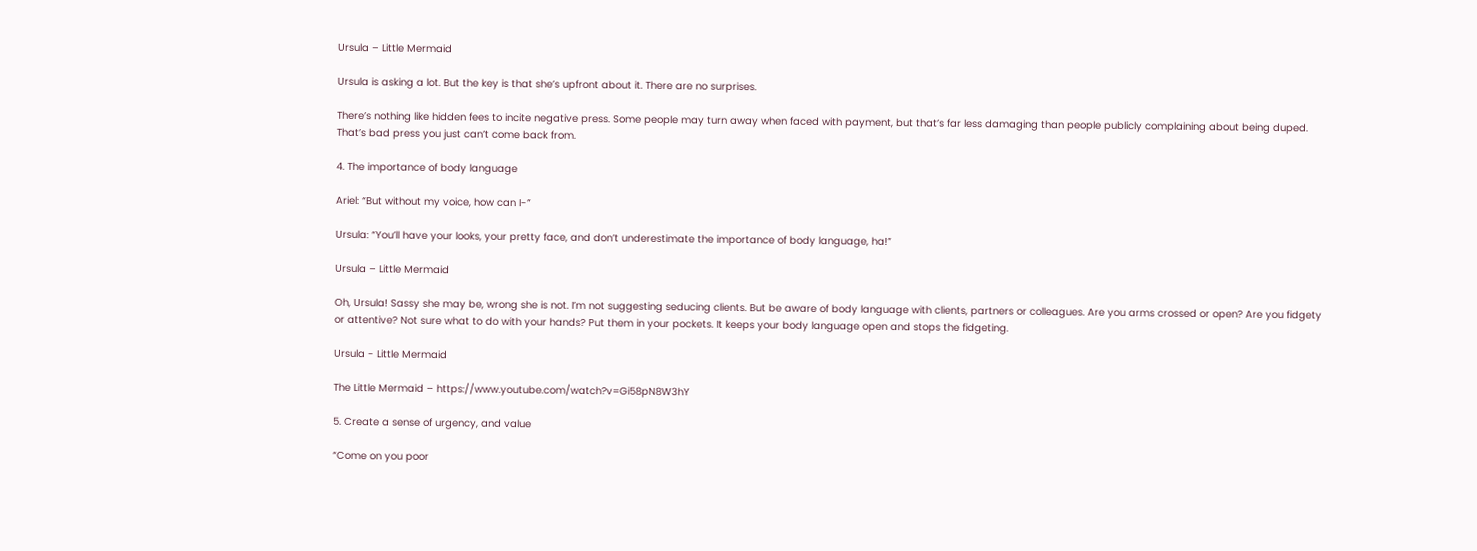Ursula – Little Mermaid

Ursula is asking a lot. But the key is that she’s upfront about it. There are no surprises.

There’s nothing like hidden fees to incite negative press. Some people may turn away when faced with payment, but that’s far less damaging than people publicly complaining about being duped. That’s bad press you just can’t come back from.

4. The importance of body language

Ariel: “But without my voice, how can I-”

Ursula: “You’ll have your looks, your pretty face, and don’t underestimate the importance of body language, ha!”

Ursula – Little Mermaid

Oh, Ursula! Sassy she may be, wrong she is not. I’m not suggesting seducing clients. But be aware of body language with clients, partners or colleagues. Are you arms crossed or open? Are you fidgety or attentive? Not sure what to do with your hands? Put them in your pockets. It keeps your body language open and stops the fidgeting.

Ursula - Little Mermaid

The Little Mermaid – https://www.youtube.com/watch?v=Gi58pN8W3hY

5. Create a sense of urgency, and value

“Come on you poor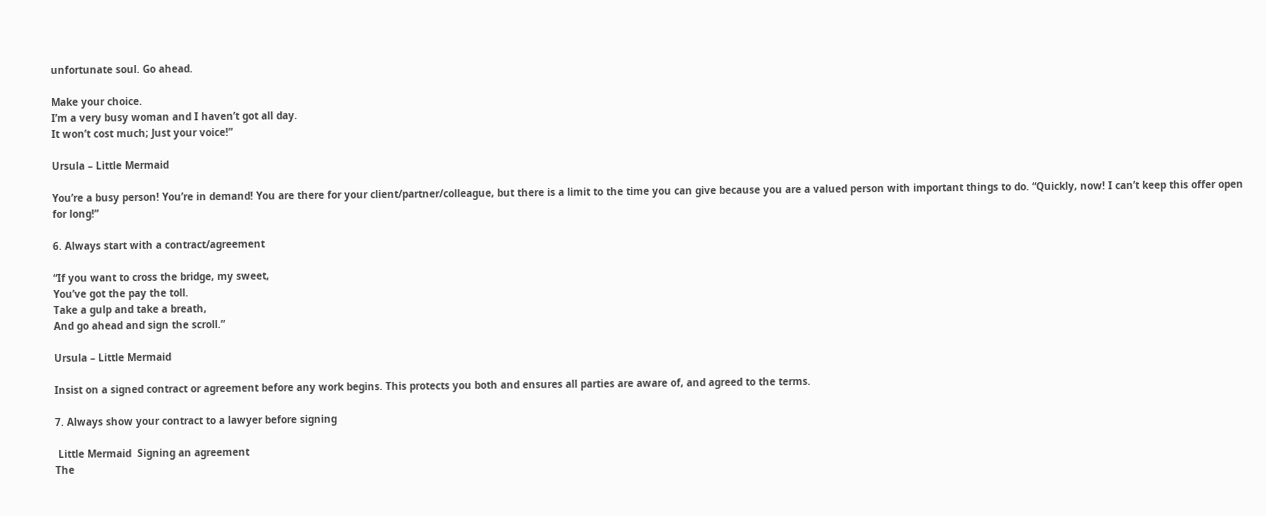unfortunate soul. Go ahead.

Make your choice.
I’m a very busy woman and I haven’t got all day.
It won’t cost much; Just your voice!”

Ursula – Little Mermaid

You’re a busy person! You’re in demand! You are there for your client/partner/colleague, but there is a limit to the time you can give because you are a valued person with important things to do. “Quickly, now! I can’t keep this offer open for long!”

6. Always start with a contract/agreement

“If you want to cross the bridge, my sweet,
You’ve got the pay the toll.
Take a gulp and take a breath,
And go ahead and sign the scroll.”

Ursula – Little Mermaid

Insist on a signed contract or agreement before any work begins. This protects you both and ensures all parties are aware of, and agreed to the terms.

7. Always show your contract to a lawyer before signing

 Little Mermaid  Signing an agreement
The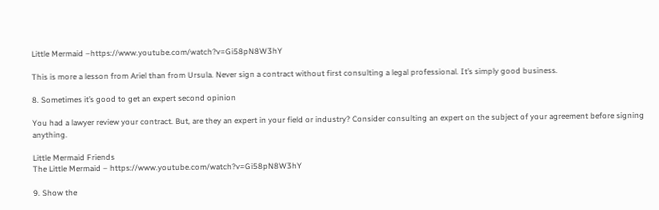Little Mermaid –https://www.youtube.com/watch?v=Gi58pN8W3hY

This is more a lesson from Ariel than from Ursula. Never sign a contract without first consulting a legal professional. It’s simply good business.

8. Sometimes it’s good to get an expert second opinion

You had a lawyer review your contract. But, are they an expert in your field or industry? Consider consulting an expert on the subject of your agreement before signing anything.

Little Mermaid Friends
The Little Mermaid – https://www.youtube.com/watch?v=Gi58pN8W3hY

9. Show the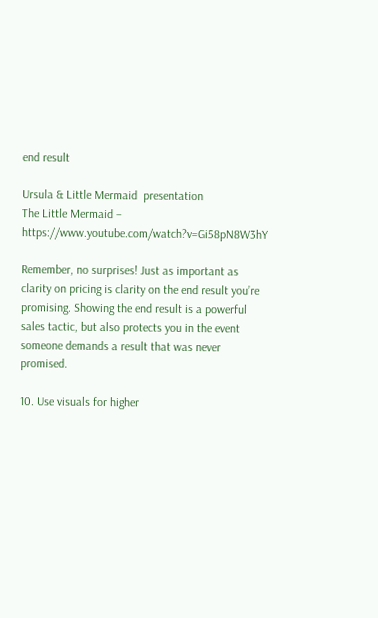end result

Ursula & Little Mermaid  presentation
The Little Mermaid – https://www.youtube.com/watch?v=Gi58pN8W3hY

Remember, no surprises! Just as important as clarity on pricing is clarity on the end result you’re promising. Showing the end result is a powerful sales tactic, but also protects you in the event someone demands a result that was never promised.

10. Use visuals for higher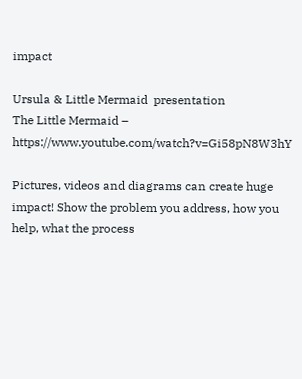impact

Ursula & Little Mermaid  presentation
The Little Mermaid – https://www.youtube.com/watch?v=Gi58pN8W3hY

Pictures, videos and diagrams can create huge impact! Show the problem you address, how you help, what the process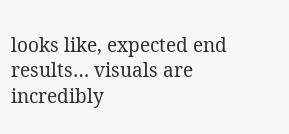looks like, expected end results… visuals are incredibly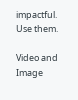impactful. Use them.

Video and Image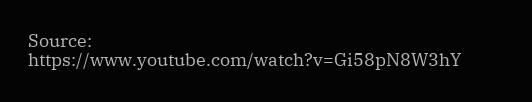Source: https://www.youtube.com/watch?v=Gi58pN8W3hY